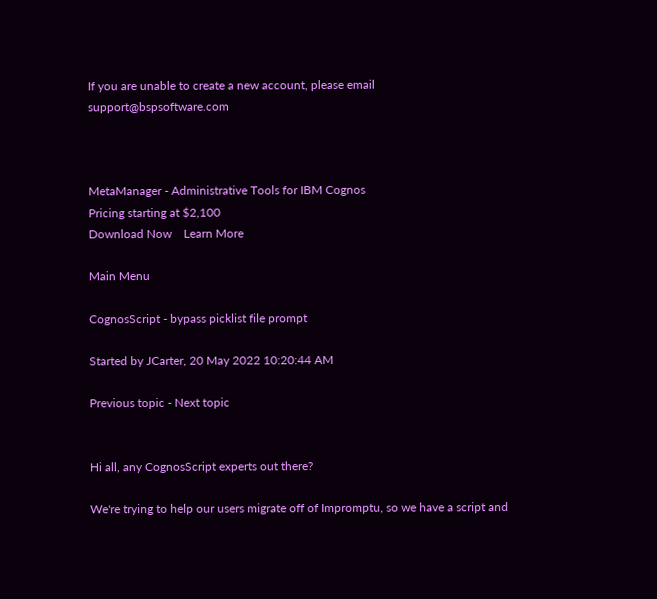If you are unable to create a new account, please email support@bspsoftware.com



MetaManager - Administrative Tools for IBM Cognos
Pricing starting at $2,100
Download Now    Learn More

Main Menu

CognosScript - bypass picklist file prompt

Started by JCarter, 20 May 2022 10:20:44 AM

Previous topic - Next topic


Hi all, any CognosScript experts out there?

We're trying to help our users migrate off of Impromptu, so we have a script and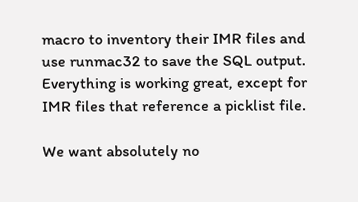macro to inventory their IMR files and use runmac32 to save the SQL output.
Everything is working great, except for IMR files that reference a picklist file.

We want absolutely no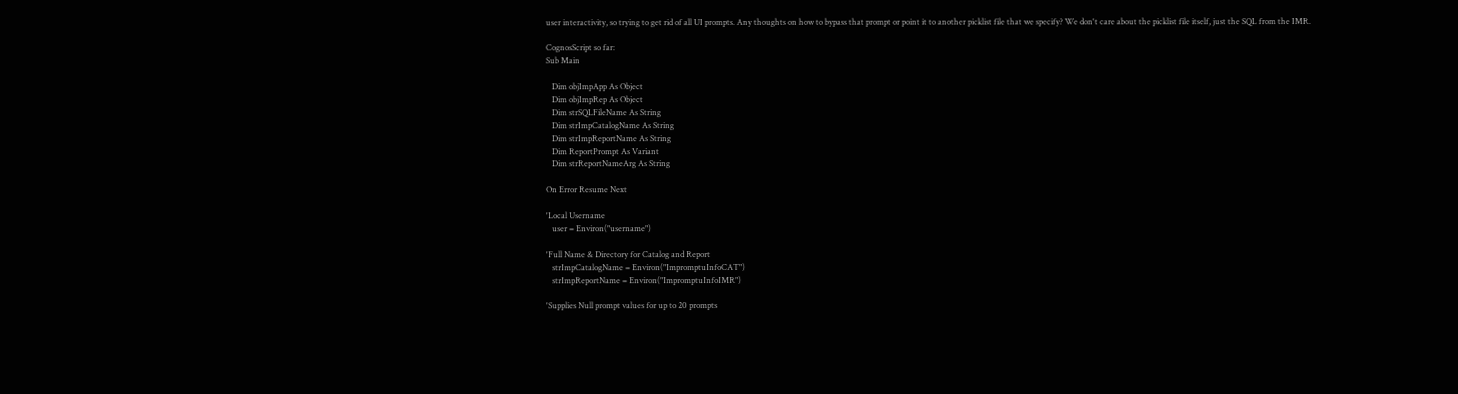user interactivity, so trying to get rid of all UI prompts. Any thoughts on how to bypass that prompt or point it to another picklist file that we specify? We don't care about the picklist file itself, just the SQL from the IMR.

CognosScript so far:
Sub Main

   Dim objImpApp As Object
   Dim objImpRep As Object
   Dim strSQLFileName As String
   Dim strImpCatalogName As String
   Dim strImpReportName As String
   Dim ReportPrompt As Variant
   Dim strReportNameArg As String

On Error Resume Next

'Local Username
   user = Environ("username")

'Full Name & Directory for Catalog and Report
   strImpCatalogName = Environ("ImpromptuInfoCAT")
   strImpReportName = Environ("ImpromptuInfoIMR")

'Supplies Null prompt values for up to 20 prompts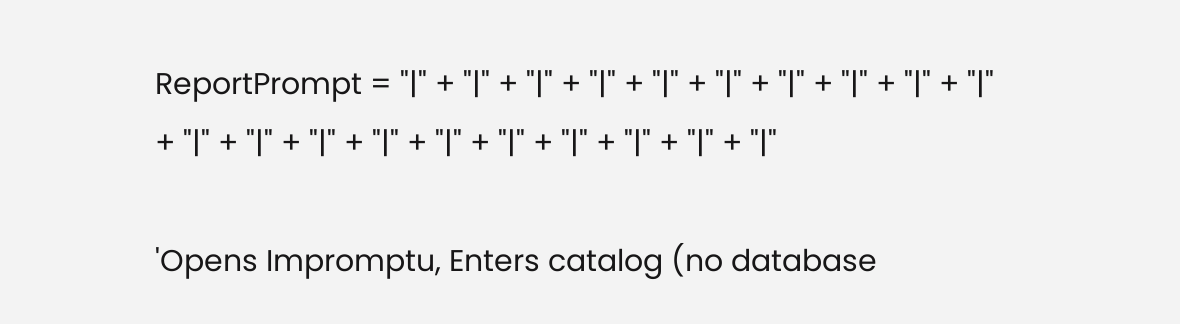ReportPrompt = "|" + "|" + "|" + "|" + "|" + "|" + "|" + "|" + "|" + "|" + "|" + "|" + "|" + "|" + "|" + "|" + "|" + "|" + "|" + "|"

'Opens Impromptu, Enters catalog (no database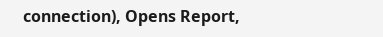connection), Opens Report,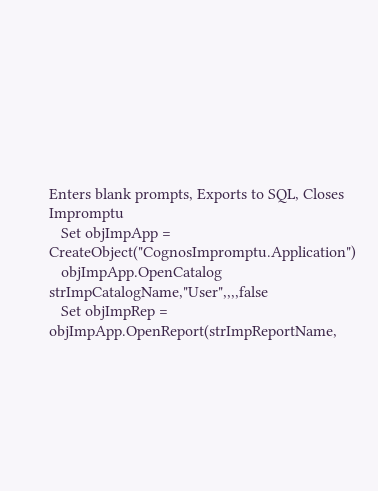Enters blank prompts, Exports to SQL, Closes Impromptu
   Set objImpApp = CreateObject("CognosImpromptu.Application")
   objImpApp.OpenCatalog strImpCatalogName,"User",,,,false
   Set objImpRep = objImpApp.OpenReport(strImpReportName,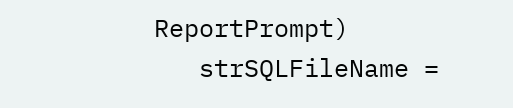ReportPrompt)
   strSQLFileName =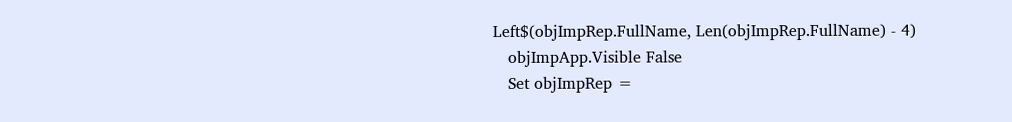Left$(objImpRep.FullName, Len(objImpRep.FullName) - 4)
   objImpApp.Visible False
   Set objImpRep =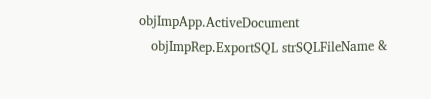objImpApp.ActiveDocument
   objImpRep.ExportSQL strSQLFileName &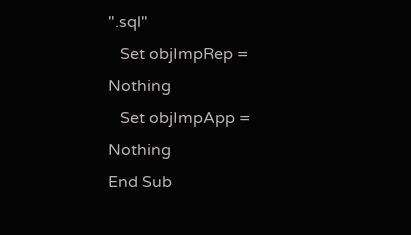".sql"
   Set objImpRep = Nothing
   Set objImpApp = Nothing
End Sub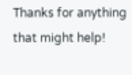Thanks for anything that might help!